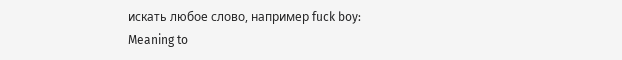искать любое слово, например fuck boy:
Meaning to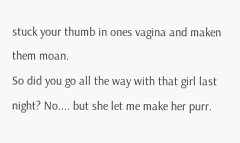stuck your thumb in ones vagina and maken them moan.
So did you go all the way with that girl last night? No.... but she let me make her purr.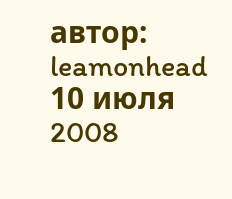автор: leamonhead 10 июля 2008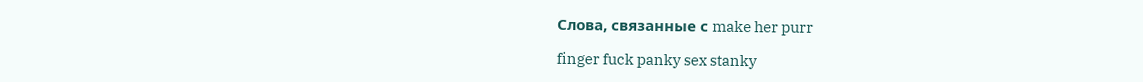Слова, связанные с make her purr

finger fuck panky sex stanky